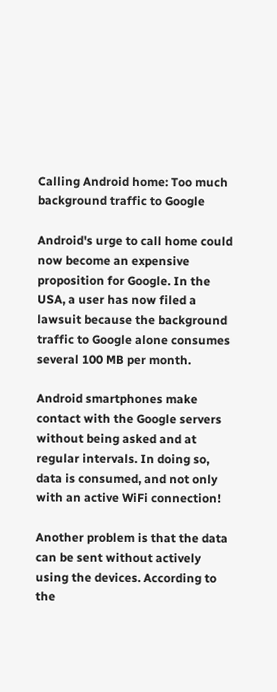Calling Android home: Too much background traffic to Google

Android's urge to call home could now become an expensive proposition for Google. In the USA, a user has now filed a lawsuit because the background traffic to Google alone consumes several 100 MB per month.

Android smartphones make contact with the Google servers without being asked and at regular intervals. In doing so, data is consumed, and not only with an active WiFi connection!

Another problem is that the data can be sent without actively using the devices. According to the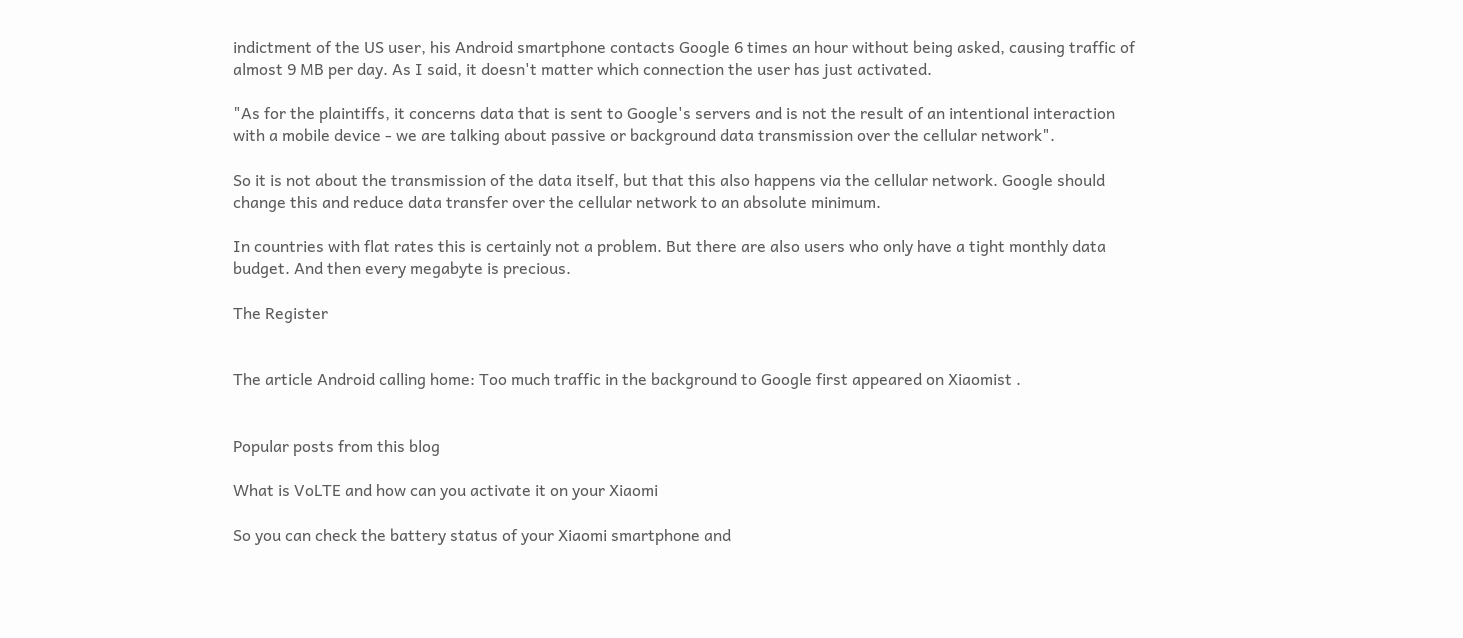indictment of the US user, his Android smartphone contacts Google 6 times an hour without being asked, causing traffic of almost 9 MB per day. As I said, it doesn't matter which connection the user has just activated.

"As for the plaintiffs, it concerns data that is sent to Google's servers and is not the result of an intentional interaction with a mobile device - we are talking about passive or background data transmission over the cellular network".

So it is not about the transmission of the data itself, but that this also happens via the cellular network. Google should change this and reduce data transfer over the cellular network to an absolute minimum.

In countries with flat rates this is certainly not a problem. But there are also users who only have a tight monthly data budget. And then every megabyte is precious.

The Register


The article Android calling home: Too much traffic in the background to Google first appeared on Xiaomist .


Popular posts from this blog

What is VoLTE and how can you activate it on your Xiaomi

So you can check the battery status of your Xiaomi smartphone and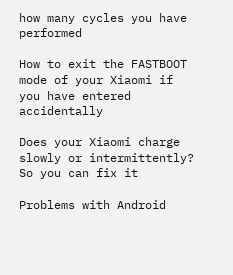how many cycles you have performed

How to exit the FASTBOOT mode of your Xiaomi if you have entered accidentally

Does your Xiaomi charge slowly or intermittently? So you can fix it

Problems with Android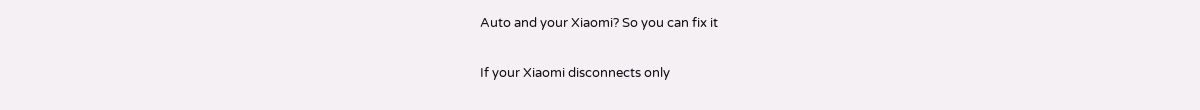Auto and your Xiaomi? So you can fix it

If your Xiaomi disconnects only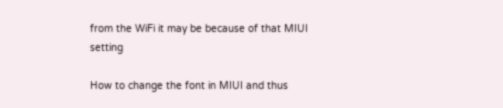from the WiFi it may be because of that MIUI setting

How to change the font in MIUI and thus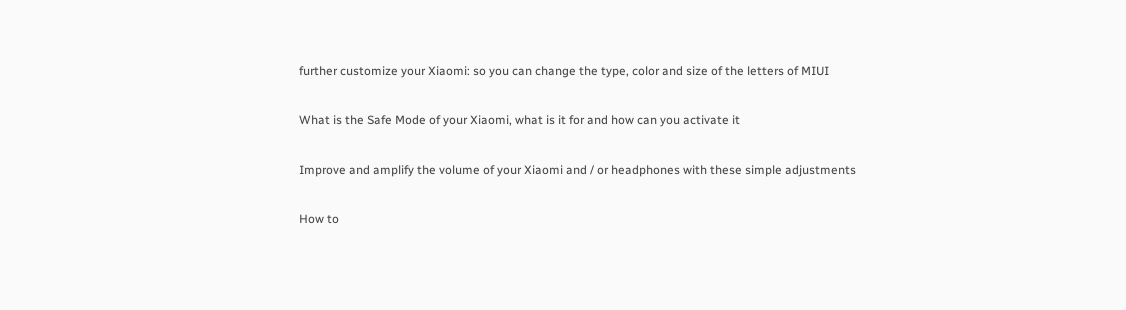further customize your Xiaomi: so you can change the type, color and size of the letters of MIUI

What is the Safe Mode of your Xiaomi, what is it for and how can you activate it

Improve and amplify the volume of your Xiaomi and / or headphones with these simple adjustments

How to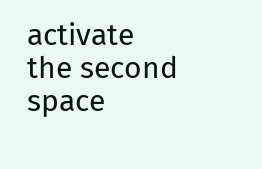activate the second space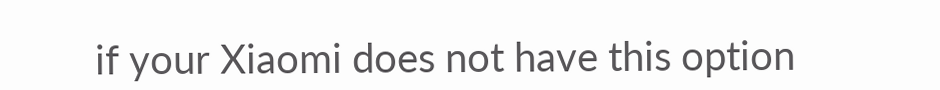if your Xiaomi does not have this option